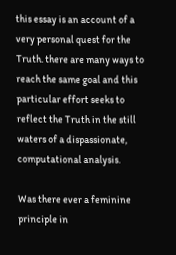this essay is an account of a very personal quest for the Truth. there are many ways to reach the same goal and this particular effort seeks to reflect the Truth in the still waters of a dispassionate, computational analysis.

Was there ever a feminine principle in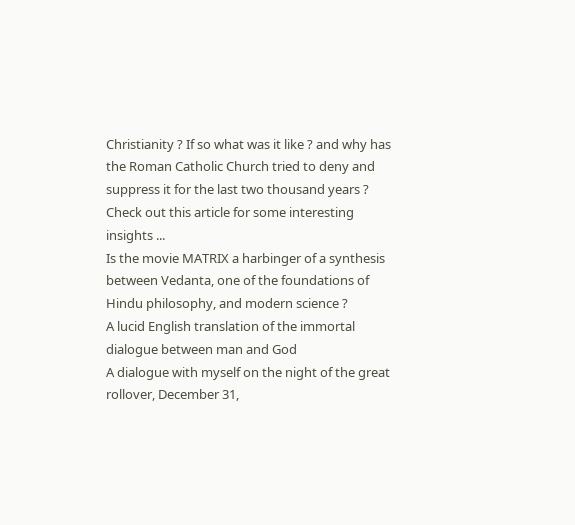Christianity ? If so what was it like ? and why has the Roman Catholic Church tried to deny and suppress it for the last two thousand years ? Check out this article for some interesting insights ...
Is the movie MATRIX a harbinger of a synthesis between Vedanta, one of the foundations of Hindu philosophy, and modern science ?
A lucid English translation of the immortal dialogue between man and God
A dialogue with myself on the night of the great rollover, December 31,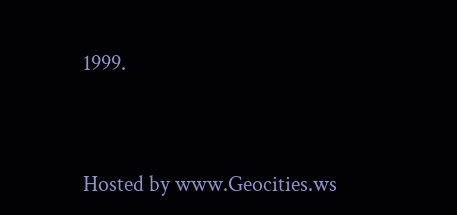1999.




Hosted by www.Geocities.ws